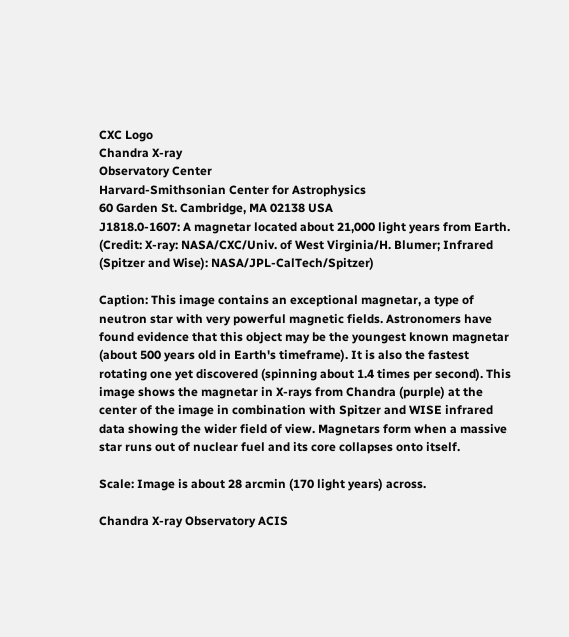CXC Logo
Chandra X-ray
Observatory Center
Harvard-Smithsonian Center for Astrophysics
60 Garden St. Cambridge, MA 02138 USA
J1818.0-1607: A magnetar located about 21,000 light years from Earth.
(Credit: X-ray: NASA/CXC/Univ. of West Virginia/H. Blumer; Infrared (Spitzer and Wise): NASA/JPL-CalTech/Spitzer)

Caption: This image contains an exceptional magnetar, a type of neutron star with very powerful magnetic fields. Astronomers have found evidence that this object may be the youngest known magnetar (about 500 years old in Earth's timeframe). It is also the fastest rotating one yet discovered (spinning about 1.4 times per second). This image shows the magnetar in X-rays from Chandra (purple) at the center of the image in combination with Spitzer and WISE infrared data showing the wider field of view. Magnetars form when a massive star runs out of nuclear fuel and its core collapses onto itself.

Scale: Image is about 28 arcmin (170 light years) across.

Chandra X-ray Observatory ACIS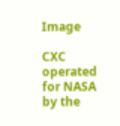Image

CXC operated for NASA by the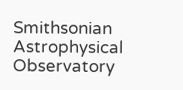Smithsonian Astrophysical Observatory